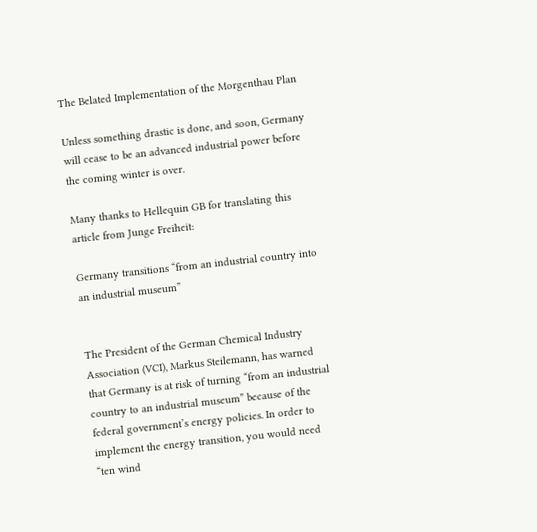The Belated Implementation of the Morgenthau Plan

Unless something drastic is done, and soon, Germany will cease to be an advanced industrial power before the coming winter is over.

Many thanks to Hellequin GB for translating this article from Junge Freiheit:

Germany transitions “from an industrial country into an industrial museum”


The President of the German Chemical Industry Association (VCI), Markus Steilemann, has warned that Germany is at risk of turning “from an industrial country to an industrial museum” because of the federal government’s energy policies. In order to implement the energy transition, you would need “ten wind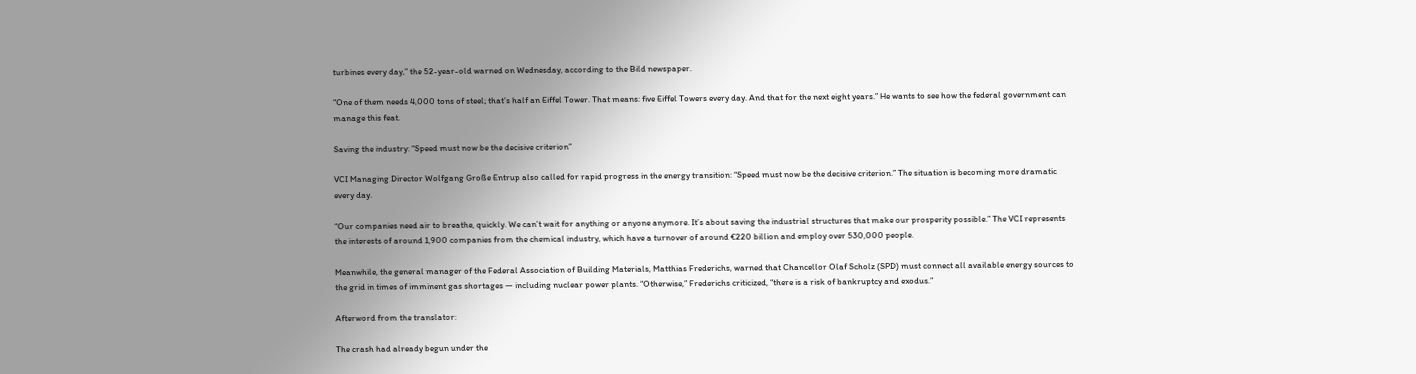turbines every day,” the 52-year-old warned on Wednesday, according to the Bild newspaper.

“One of them needs 4,000 tons of steel; that’s half an Eiffel Tower. That means: five Eiffel Towers every day. And that for the next eight years.” He wants to see how the federal government can manage this feat.

Saving the industry: “Speed must now be the decisive criterion”

VCI Managing Director Wolfgang Große Entrup also called for rapid progress in the energy transition: “Speed must now be the decisive criterion.” The situation is becoming more dramatic every day.

“Our companies need air to breathe, quickly. We can’t wait for anything or anyone anymore. It’s about saving the industrial structures that make our prosperity possible.” The VCI represents the interests of around 1,900 companies from the chemical industry, which have a turnover of around €220 billion and employ over 530,000 people.

Meanwhile, the general manager of the Federal Association of Building Materials, Matthias Frederichs, warned that Chancellor Olaf Scholz (SPD) must connect all available energy sources to the grid in times of imminent gas shortages — including nuclear power plants. “Otherwise,” Frederichs criticized, “there is a risk of bankruptcy and exodus.”

Afterword from the translator:

The crash had already begun under the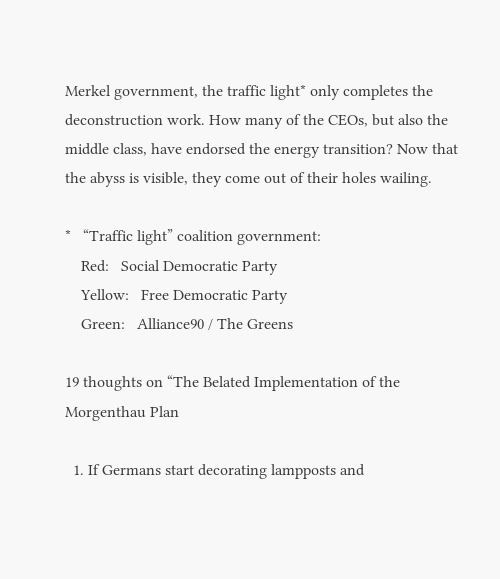Merkel government, the traffic light* only completes the deconstruction work. How many of the CEOs, but also the middle class, have endorsed the energy transition? Now that the abyss is visible, they come out of their holes wailing.

*   “Traffic light” coalition government:
    Red:   Social Democratic Party
    Yellow:   Free Democratic Party
    Green:   Alliance90 / The Greens

19 thoughts on “The Belated Implementation of the Morgenthau Plan

  1. If Germans start decorating lampposts and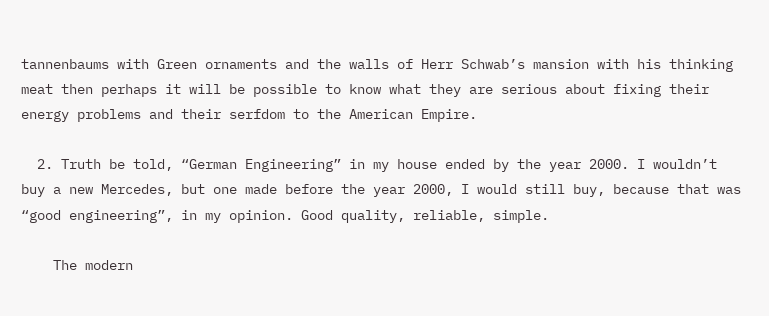tannenbaums with Green ornaments and the walls of Herr Schwab’s mansion with his thinking meat then perhaps it will be possible to know what they are serious about fixing their energy problems and their serfdom to the American Empire.

  2. Truth be told, “German Engineering” in my house ended by the year 2000. I wouldn’t buy a new Mercedes, but one made before the year 2000, I would still buy, because that was “good engineering”, in my opinion. Good quality, reliable, simple.

    The modern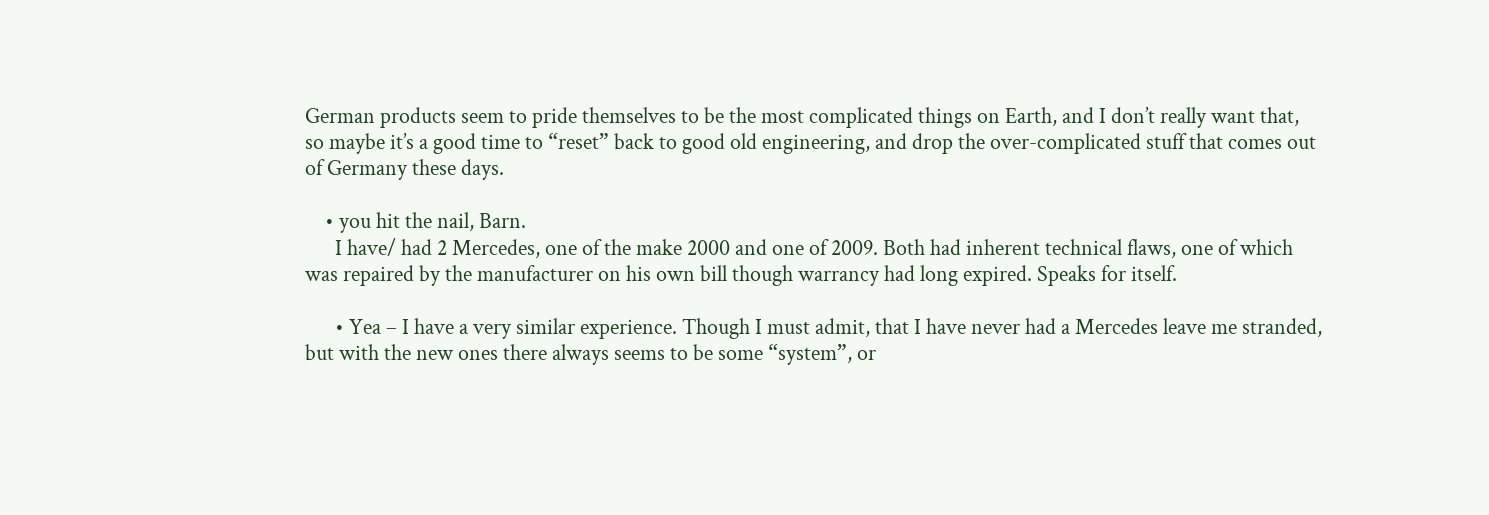German products seem to pride themselves to be the most complicated things on Earth, and I don’t really want that, so maybe it’s a good time to “reset” back to good old engineering, and drop the over-complicated stuff that comes out of Germany these days.

    • you hit the nail, Barn.
      I have/ had 2 Mercedes, one of the make 2000 and one of 2009. Both had inherent technical flaws, one of which was repaired by the manufacturer on his own bill though warrancy had long expired. Speaks for itself.

      • Yea – I have a very similar experience. Though I must admit, that I have never had a Mercedes leave me stranded, but with the new ones there always seems to be some “system”, or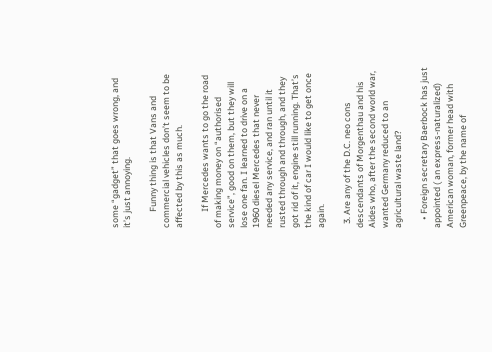some “gadget” that goes wrong, and it’s just annoying.

        Funny thing is that Vans and commercial vehicles don’t seem to be affected by this as much.

        If Mercedes wants to go the road of making money on “authorised service”, good on them, but they will lose one fan. I learned to drive on a 1960 diesel Mercedes that never needed any service, and ran until it rusted through and through, and they got rid of it, engine still running. That’s the kind of car I would like to get once again.

  3. Are any of the D.C. neo cons descendants of Morgenthau and his Aides who, after the second world war, wanted Germany reduced to an agricultural waste land?

    • Foreign secretary Baerbock has just appointed ( an express-naturalized) American woman, former head with Greenpeace, by the name of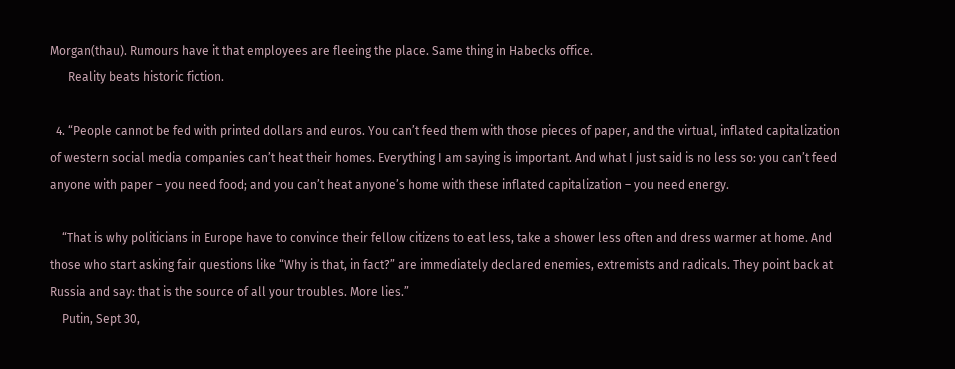Morgan(thau). Rumours have it that employees are fleeing the place. Same thing in Habecks office.
      Reality beats historic fiction.

  4. “People cannot be fed with printed dollars and euros. You can’t feed them with those pieces of paper, and the virtual, inflated capitalization of western social media companies can’t heat their homes. Everything I am saying is important. And what I just said is no less so: you can’t feed anyone with paper – you need food; and you can’t heat anyone’s home with these inflated capitalization – you need energy.

    “That is why politicians in Europe have to convince their fellow citizens to eat less, take a shower less often and dress warmer at home. And those who start asking fair questions like “Why is that, in fact?” are immediately declared enemies, extremists and radicals. They point back at Russia and say: that is the source of all your troubles. More lies.”
    Putin, Sept 30,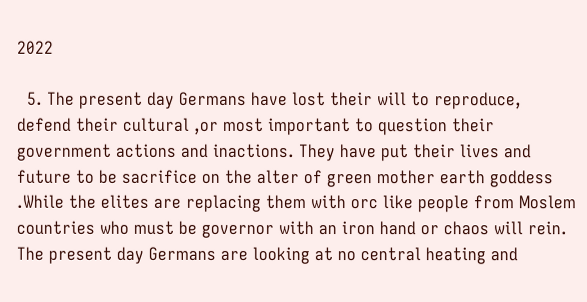2022

  5. The present day Germans have lost their will to reproduce, defend their cultural ,or most important to question their government actions and inactions. They have put their lives and future to be sacrifice on the alter of green mother earth goddess .While the elites are replacing them with orc like people from Moslem countries who must be governor with an iron hand or chaos will rein. The present day Germans are looking at no central heating and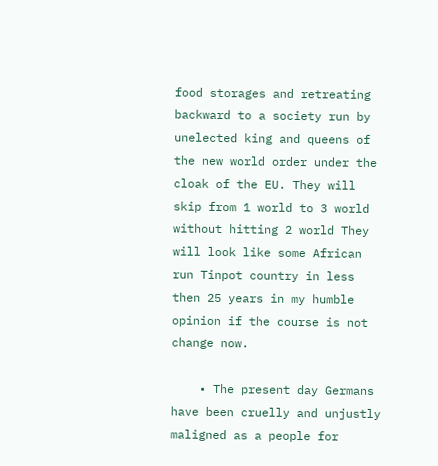food storages and retreating backward to a society run by unelected king and queens of the new world order under the cloak of the EU. They will skip from 1 world to 3 world without hitting 2 world They will look like some African run Tinpot country in less then 25 years in my humble opinion if the course is not change now.

    • The present day Germans have been cruelly and unjustly maligned as a people for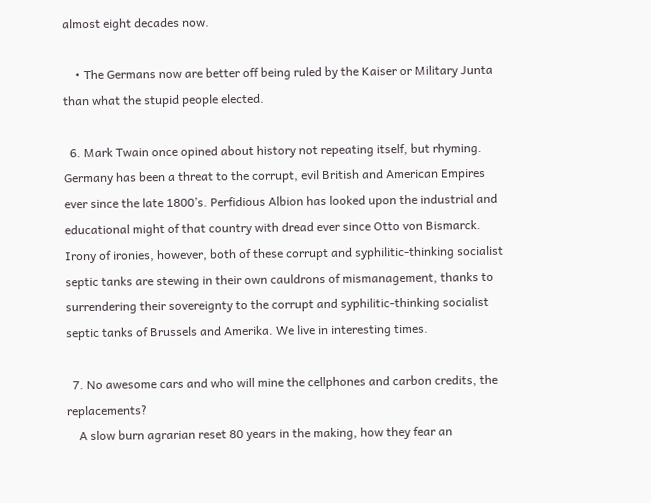almost eight decades now.

    • The Germans now are better off being ruled by the Kaiser or Military Junta than what the stupid people elected.

  6. Mark Twain once opined about history not repeating itself, but rhyming. Germany has been a threat to the corrupt, evil British and American Empires ever since the late 1800’s. Perfidious Albion has looked upon the industrial and educational might of that country with dread ever since Otto von Bismarck. Irony of ironies, however, both of these corrupt and syphilitic-thinking socialist septic tanks are stewing in their own cauldrons of mismanagement, thanks to surrendering their sovereignty to the corrupt and syphilitic-thinking socialist septic tanks of Brussels and Amerika. We live in interesting times.

  7. No awesome cars and who will mine the cellphones and carbon credits, the replacements?
    A slow burn agrarian reset 80 years in the making, how they fear an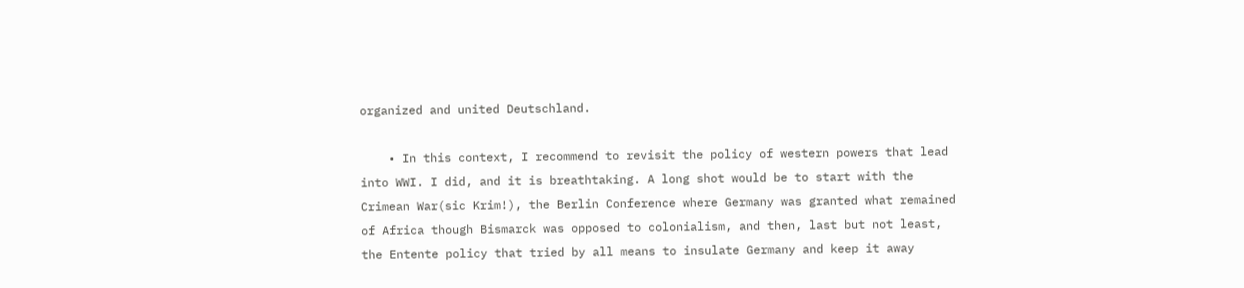organized and united Deutschland.

    • In this context, I recommend to revisit the policy of western powers that lead into WWI. I did, and it is breathtaking. A long shot would be to start with the Crimean War(sic Krim!), the Berlin Conference where Germany was granted what remained of Africa though Bismarck was opposed to colonialism, and then, last but not least, the Entente policy that tried by all means to insulate Germany and keep it away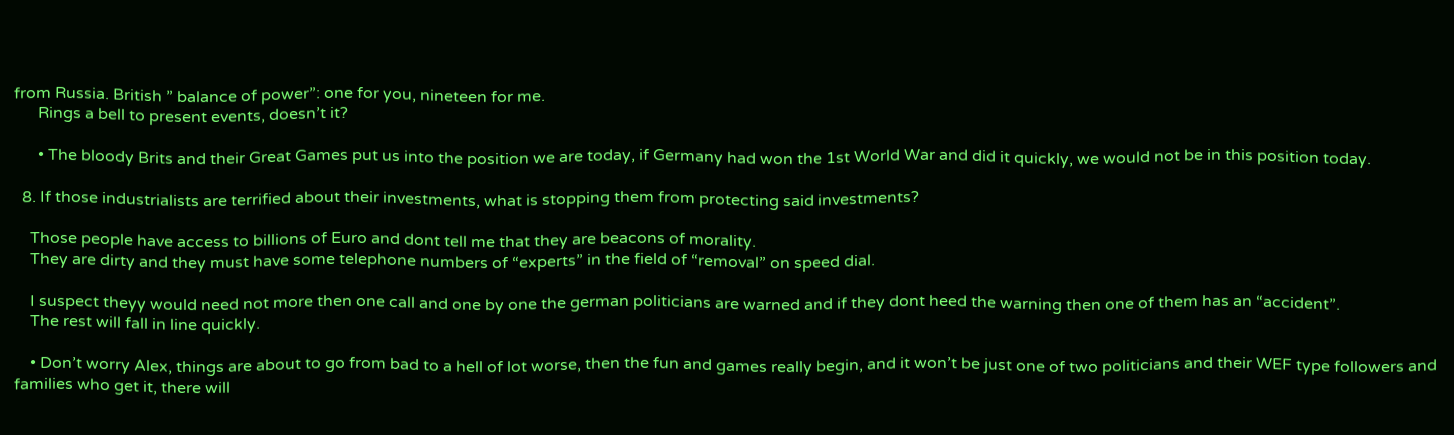from Russia. British ” balance of power”: one for you, nineteen for me.
      Rings a bell to present events, doesn’t it?

      • The bloody Brits and their Great Games put us into the position we are today, if Germany had won the 1st World War and did it quickly, we would not be in this position today.

  8. If those industrialists are terrified about their investments, what is stopping them from protecting said investments?

    Those people have access to billions of Euro and dont tell me that they are beacons of morality.
    They are dirty and they must have some telephone numbers of “experts” in the field of “removal” on speed dial.

    I suspect theyy would need not more then one call and one by one the german politicians are warned and if they dont heed the warning then one of them has an “accident”.
    The rest will fall in line quickly.

    • Don’t worry Alex, things are about to go from bad to a hell of lot worse, then the fun and games really begin, and it won’t be just one of two politicians and their WEF type followers and families who get it, there will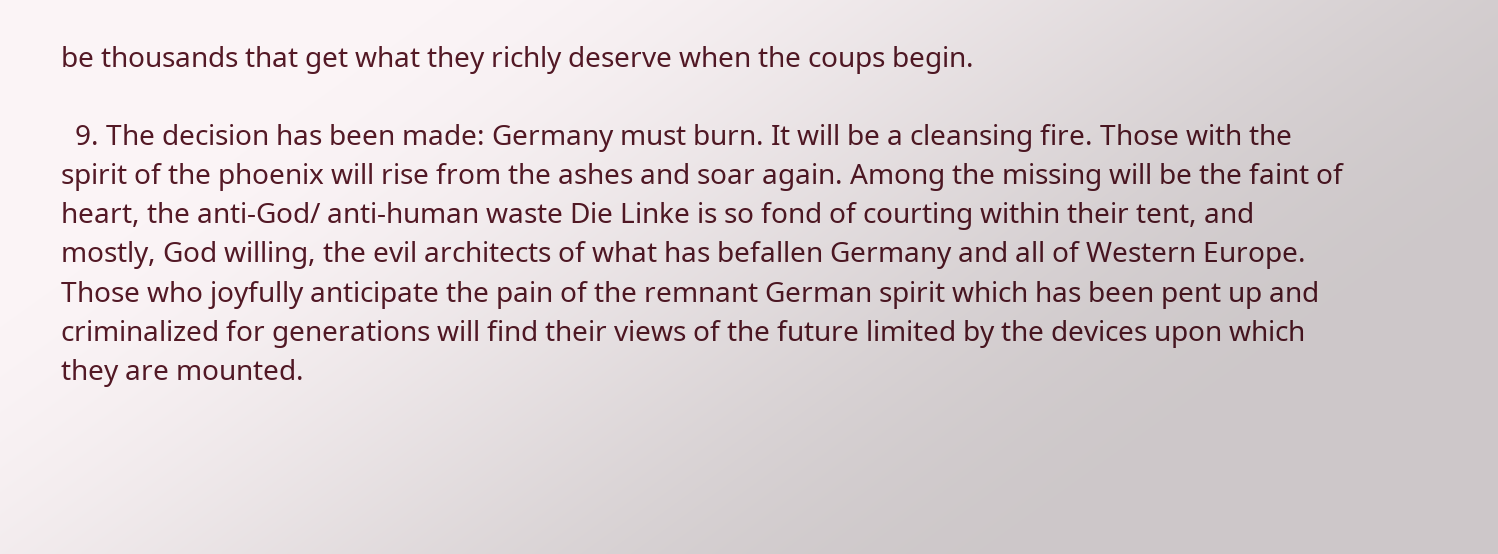be thousands that get what they richly deserve when the coups begin.

  9. The decision has been made: Germany must burn. It will be a cleansing fire. Those with the spirit of the phoenix will rise from the ashes and soar again. Among the missing will be the faint of heart, the anti-God/ anti-human waste Die Linke is so fond of courting within their tent, and mostly, God willing, the evil architects of what has befallen Germany and all of Western Europe. Those who joyfully anticipate the pain of the remnant German spirit which has been pent up and criminalized for generations will find their views of the future limited by the devices upon which they are mounted.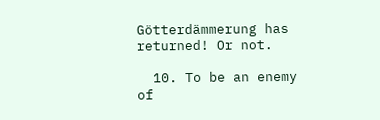Götterdämmerung has returned! Or not.

  10. To be an enemy of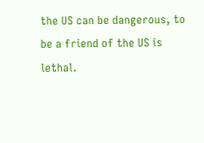the US can be dangerous, to be a friend of the US is lethal.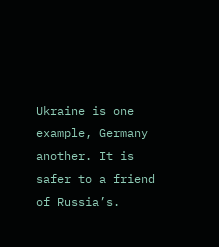Ukraine is one example, Germany another. It is safer to a friend of Russia’s.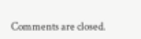Comments are closed.